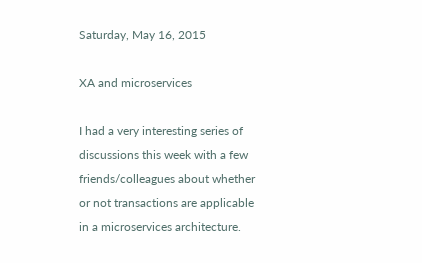Saturday, May 16, 2015

XA and microservices

I had a very interesting series of discussions this week with a few friends/colleagues about whether or not transactions are applicable in a microservices architecture.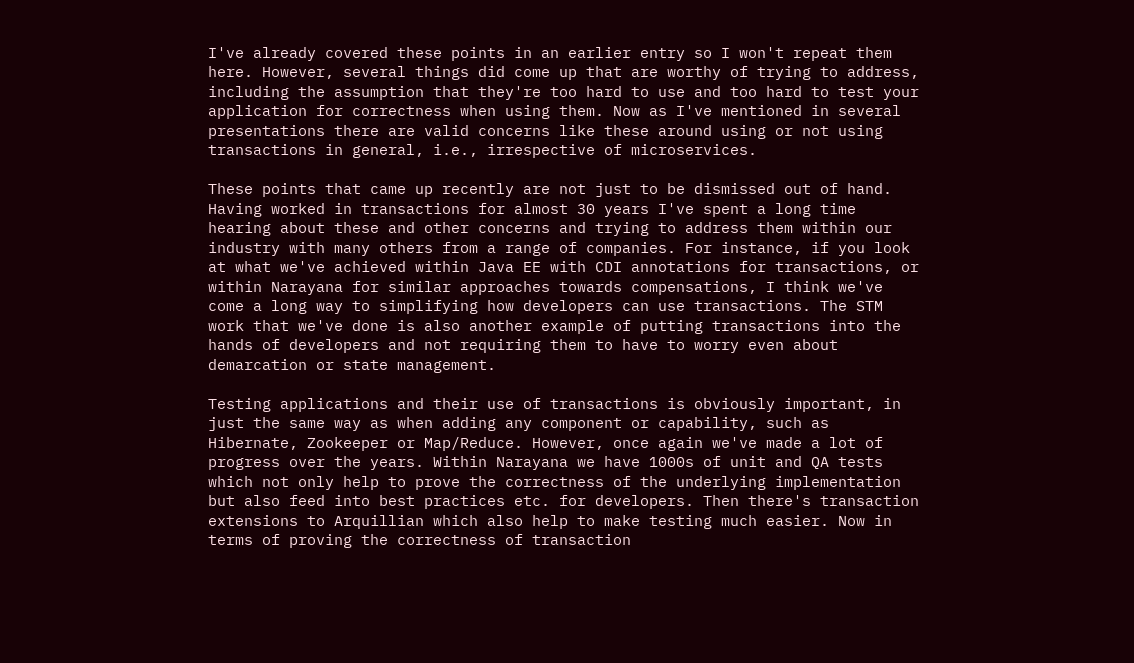I've already covered these points in an earlier entry so I won't repeat them here. However, several things did come up that are worthy of trying to address, including the assumption that they're too hard to use and too hard to test your application for correctness when using them. Now as I've mentioned in several presentations there are valid concerns like these around using or not using transactions in general, i.e., irrespective of microservices.

These points that came up recently are not just to be dismissed out of hand. Having worked in transactions for almost 30 years I've spent a long time hearing about these and other concerns and trying to address them within our industry with many others from a range of companies. For instance, if you look at what we've achieved within Java EE with CDI annotations for transactions, or within Narayana for similar approaches towards compensations, I think we've come a long way to simplifying how developers can use transactions. The STM work that we've done is also another example of putting transactions into the hands of developers and not requiring them to have to worry even about demarcation or state management.

Testing applications and their use of transactions is obviously important, in just the same way as when adding any component or capability, such as Hibernate, Zookeeper or Map/Reduce. However, once again we've made a lot of progress over the years. Within Narayana we have 1000s of unit and QA tests which not only help to prove the correctness of the underlying implementation but also feed into best practices etc. for developers. Then there's transaction extensions to Arquillian which also help to make testing much easier. Now in terms of proving the correctness of transaction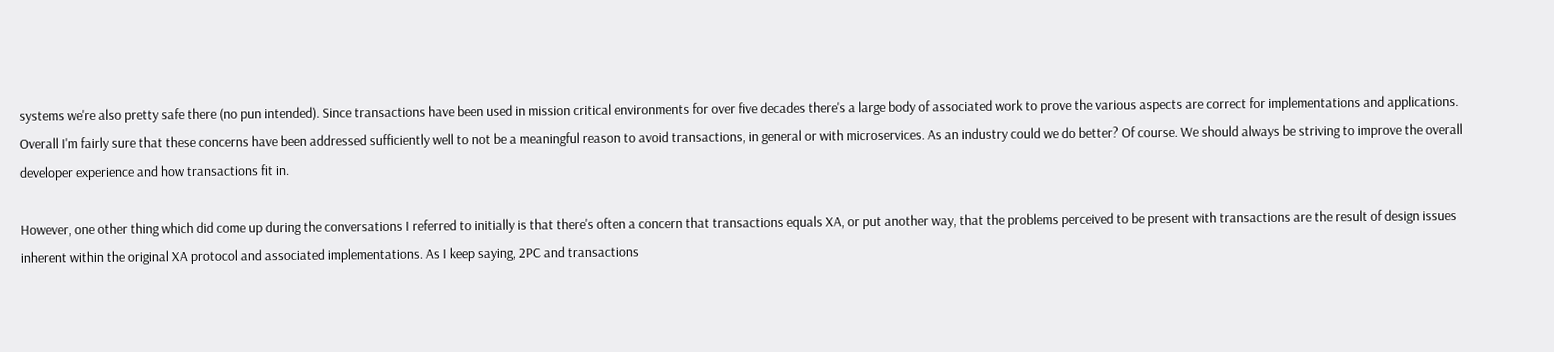systems we're also pretty safe there (no pun intended). Since transactions have been used in mission critical environments for over five decades there's a large body of associated work to prove the various aspects are correct for implementations and applications. Overall I'm fairly sure that these concerns have been addressed sufficiently well to not be a meaningful reason to avoid transactions, in general or with microservices. As an industry could we do better? Of course. We should always be striving to improve the overall developer experience and how transactions fit in.

However, one other thing which did come up during the conversations I referred to initially is that there's often a concern that transactions equals XA, or put another way, that the problems perceived to be present with transactions are the result of design issues inherent within the original XA protocol and associated implementations. As I keep saying, 2PC and transactions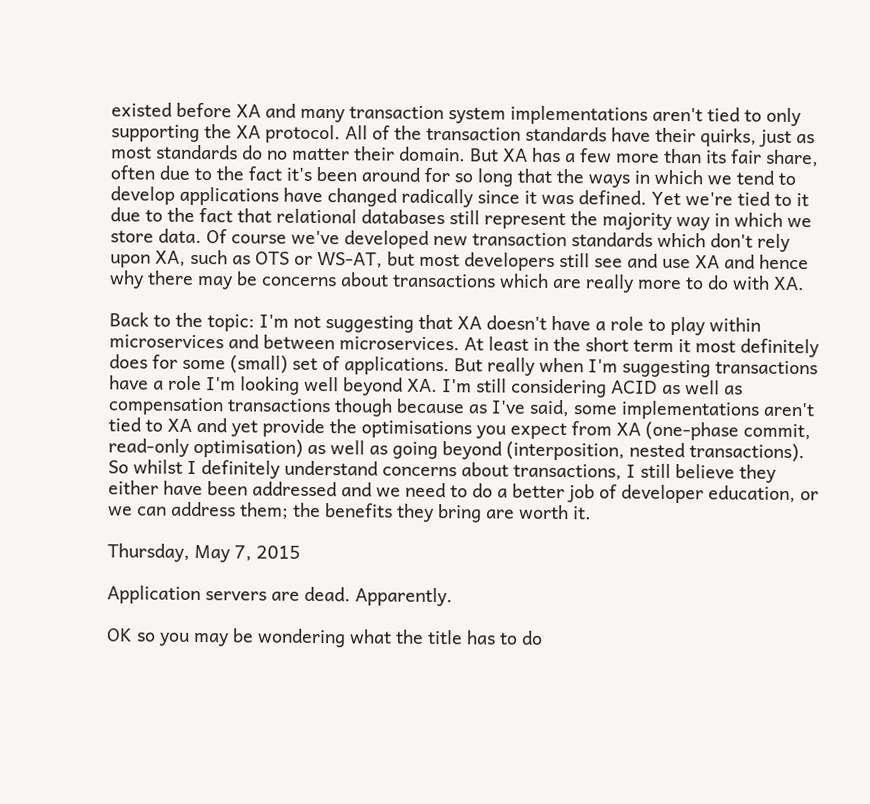existed before XA and many transaction system implementations aren't tied to only supporting the XA protocol. All of the transaction standards have their quirks, just as most standards do no matter their domain. But XA has a few more than its fair share, often due to the fact it's been around for so long that the ways in which we tend to develop applications have changed radically since it was defined. Yet we're tied to it due to the fact that relational databases still represent the majority way in which we store data. Of course we've developed new transaction standards which don't rely upon XA, such as OTS or WS-AT, but most developers still see and use XA and hence why there may be concerns about transactions which are really more to do with XA.

Back to the topic: I'm not suggesting that XA doesn't have a role to play within microservices and between microservices. At least in the short term it most definitely does for some (small) set of applications. But really when I'm suggesting transactions have a role I'm looking well beyond XA. I'm still considering ACID as well as compensation transactions though because as I've said, some implementations aren't tied to XA and yet provide the optimisations you expect from XA (one-phase commit, read-only optimisation) as well as going beyond (interposition, nested transactions). So whilst I definitely understand concerns about transactions, I still believe they either have been addressed and we need to do a better job of developer education, or we can address them; the benefits they bring are worth it.

Thursday, May 7, 2015

Application servers are dead. Apparently.

OK so you may be wondering what the title has to do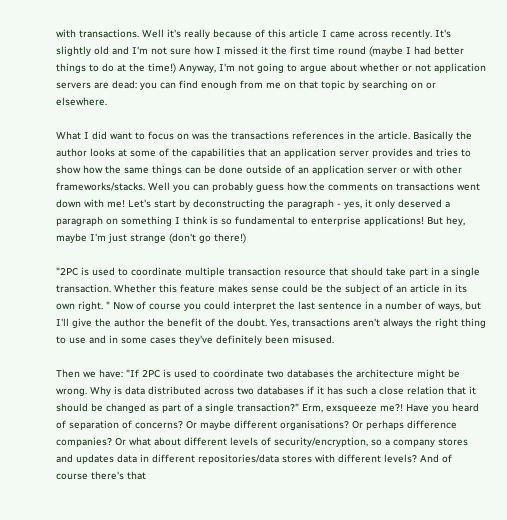with transactions. Well it's really because of this article I came across recently. It's slightly old and I'm not sure how I missed it the first time round (maybe I had better things to do at the time!) Anyway, I'm not going to argue about whether or not application servers are dead: you can find enough from me on that topic by searching on or elsewhere.

What I did want to focus on was the transactions references in the article. Basically the author looks at some of the capabilities that an application server provides and tries to show how the same things can be done outside of an application server or with other frameworks/stacks. Well you can probably guess how the comments on transactions went down with me! Let's start by deconstructing the paragraph - yes, it only deserved a paragraph on something I think is so fundamental to enterprise applications! But hey, maybe I'm just strange (don't go there!)

"2PC is used to coordinate multiple transaction resource that should take part in a single transaction. Whether this feature makes sense could be the subject of an article in its own right. " Now of course you could interpret the last sentence in a number of ways, but I'll give the author the benefit of the doubt. Yes, transactions aren't always the right thing to use and in some cases they've definitely been misused.

Then we have: "If 2PC is used to coordinate two databases the architecture might be wrong. Why is data distributed across two databases if it has such a close relation that it should be changed as part of a single transaction?" Erm, exsqueeze me?! Have you heard of separation of concerns? Or maybe different organisations? Or perhaps difference companies? Or what about different levels of security/encryption, so a company stores and updates data in different repositories/data stores with different levels? And of course there's that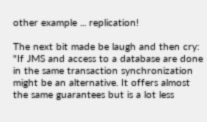other example ... replication!

The next bit made be laugh and then cry: "If JMS and access to a database are done in the same transaction synchronization might be an alternative. It offers almost the same guarantees but is a lot less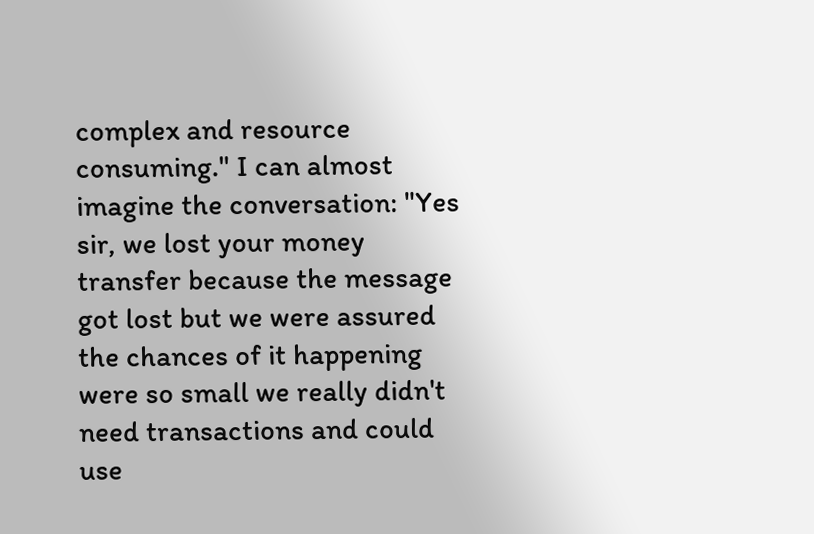complex and resource consuming." I can almost imagine the conversation: "Yes sir, we lost your money transfer because the message got lost but we were assured the chances of it happening were so small we really didn't need transactions and could use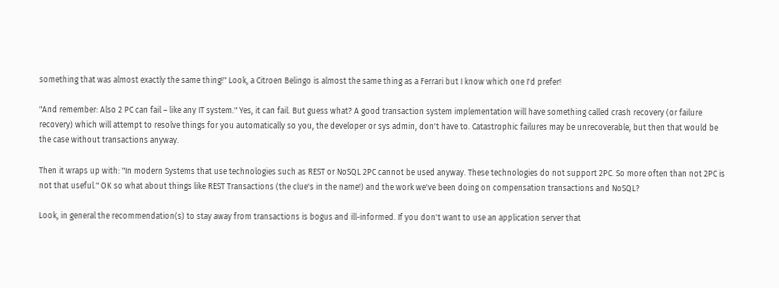something that was almost exactly the same thing!" Look, a Citroen Belingo is almost the same thing as a Ferrari but I know which one I'd prefer!

"And remember: Also 2 PC can fail – like any IT system." Yes, it can fail. But guess what? A good transaction system implementation will have something called crash recovery (or failure recovery) which will attempt to resolve things for you automatically so you, the developer or sys admin, don't have to. Catastrophic failures may be unrecoverable, but then that would be the case without transactions anyway.

Then it wraps up with: "In modern Systems that use technologies such as REST or NoSQL 2PC cannot be used anyway. These technologies do not support 2PC. So more often than not 2PC is not that useful." OK so what about things like REST Transactions (the clue's in the name!) and the work we've been doing on compensation transactions and NoSQL?

Look, in general the recommendation(s) to stay away from transactions is bogus and ill-informed. If you don't want to use an application server that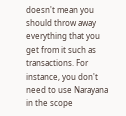doesn't mean you should throw away everything that you get from it such as transactions. For instance, you don't need to use Narayana in the scope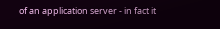of an application server - in fact it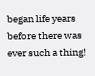began life years before there was ever such a thing!